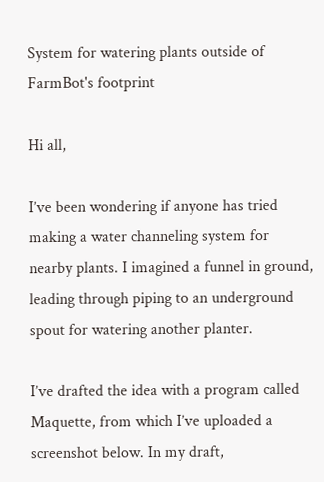System for watering plants outside of FarmBot's footprint

Hi all,

I’ve been wondering if anyone has tried making a water channeling system for nearby plants. I imagined a funnel in ground, leading through piping to an underground spout for watering another planter.

I’ve drafted the idea with a program called Maquette, from which I’ve uploaded a screenshot below. In my draft,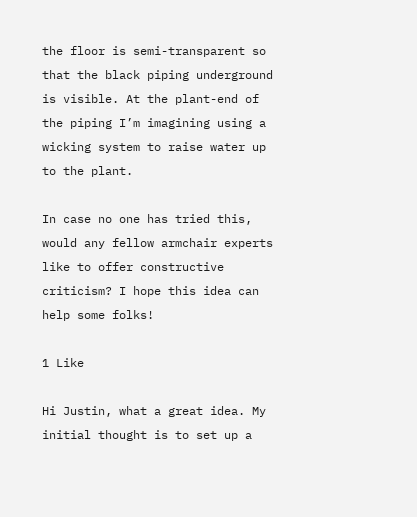the floor is semi-transparent so that the black piping underground is visible. At the plant-end of the piping I’m imagining using a wicking system to raise water up to the plant.

In case no one has tried this, would any fellow armchair experts like to offer constructive criticism? I hope this idea can help some folks!

1 Like

Hi Justin, what a great idea. My initial thought is to set up a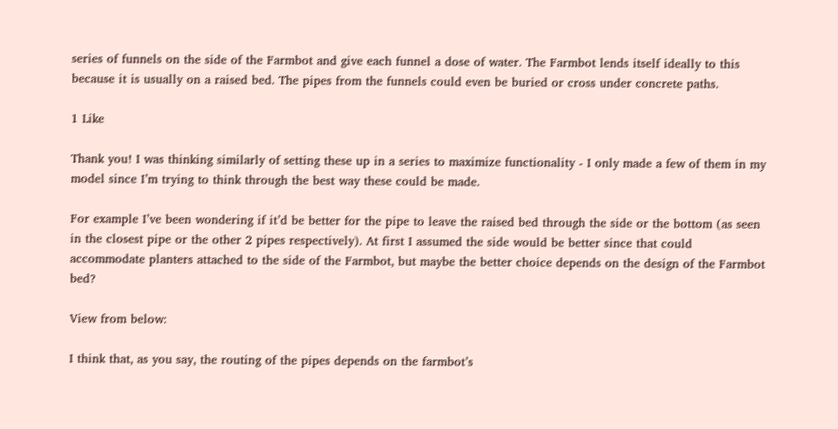series of funnels on the side of the Farmbot and give each funnel a dose of water. The Farmbot lends itself ideally to this because it is usually on a raised bed. The pipes from the funnels could even be buried or cross under concrete paths.

1 Like

Thank you! I was thinking similarly of setting these up in a series to maximize functionality - I only made a few of them in my model since I’m trying to think through the best way these could be made.

For example I’ve been wondering if it’d be better for the pipe to leave the raised bed through the side or the bottom (as seen in the closest pipe or the other 2 pipes respectively). At first I assumed the side would be better since that could accommodate planters attached to the side of the Farmbot, but maybe the better choice depends on the design of the Farmbot bed?

View from below:

I think that, as you say, the routing of the pipes depends on the farmbot’s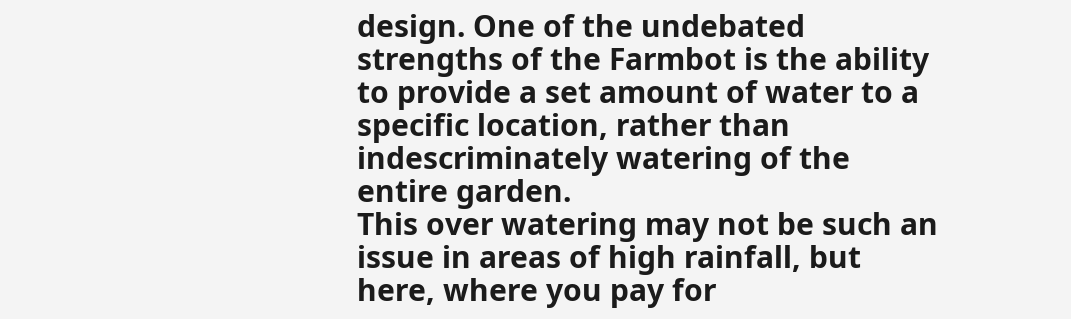design. One of the undebated strengths of the Farmbot is the ability to provide a set amount of water to a specific location, rather than indescriminately watering of the entire garden.
This over watering may not be such an issue in areas of high rainfall, but here, where you pay for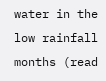water in the low rainfall months (read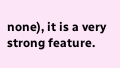none), it is a very strong feature.